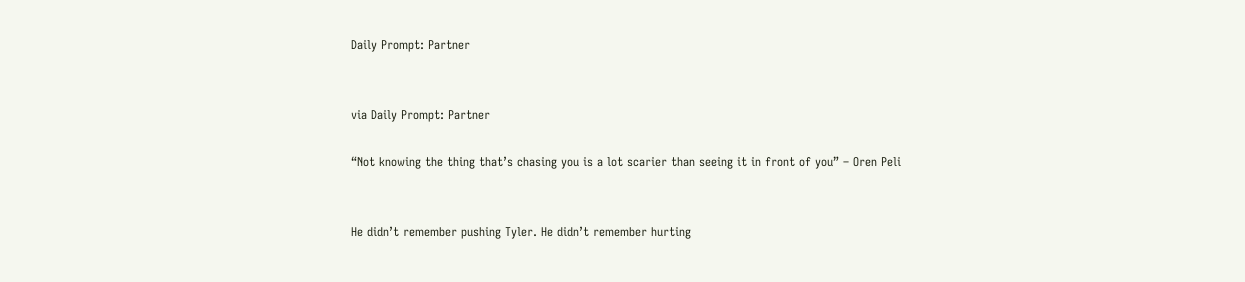Daily Prompt: Partner


via Daily Prompt: Partner

“Not knowing the thing that’s chasing you is a lot scarier than seeing it in front of you” – Oren Peli


He didn’t remember pushing Tyler. He didn’t remember hurting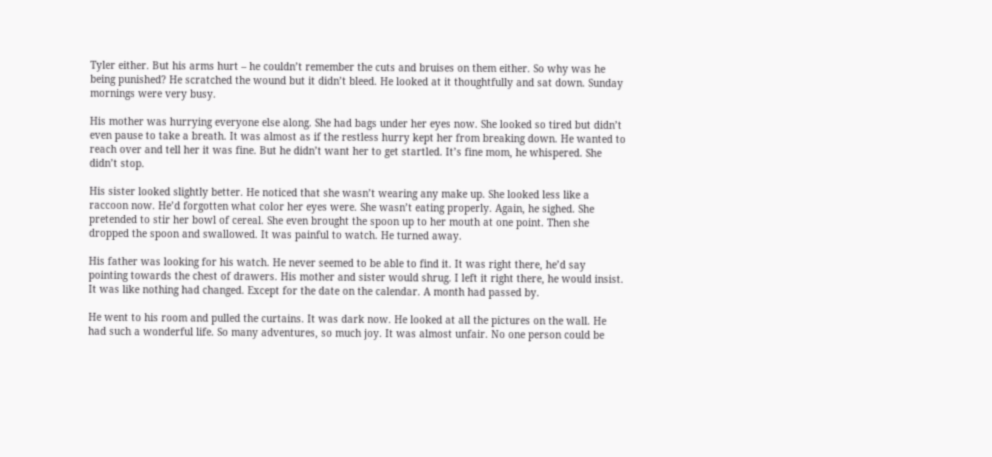Tyler either. But his arms hurt – he couldn’t remember the cuts and bruises on them either. So why was he being punished? He scratched the wound but it didn’t bleed. He looked at it thoughtfully and sat down. Sunday mornings were very busy.

His mother was hurrying everyone else along. She had bags under her eyes now. She looked so tired but didn’t even pause to take a breath. It was almost as if the restless hurry kept her from breaking down. He wanted to reach over and tell her it was fine. But he didn’t want her to get startled. It’s fine mom, he whispered. She didn’t stop.

His sister looked slightly better. He noticed that she wasn’t wearing any make up. She looked less like a raccoon now. He’d forgotten what color her eyes were. She wasn’t eating properly. Again, he sighed. She pretended to stir her bowl of cereal. She even brought the spoon up to her mouth at one point. Then she dropped the spoon and swallowed. It was painful to watch. He turned away.

His father was looking for his watch. He never seemed to be able to find it. It was right there, he’d say pointing towards the chest of drawers. His mother and sister would shrug. I left it right there, he would insist. It was like nothing had changed. Except for the date on the calendar. A month had passed by.

He went to his room and pulled the curtains. It was dark now. He looked at all the pictures on the wall. He had such a wonderful life. So many adventures, so much joy. It was almost unfair. No one person could be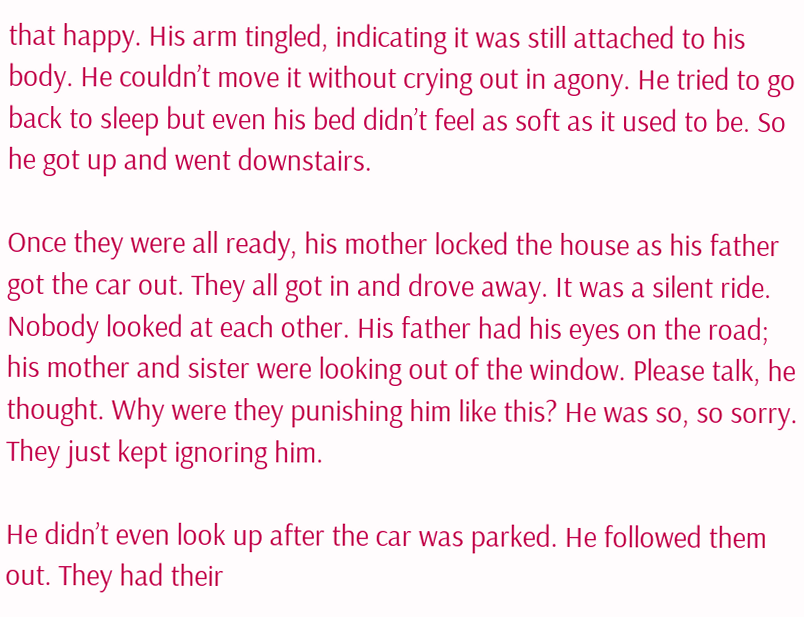that happy. His arm tingled, indicating it was still attached to his body. He couldn’t move it without crying out in agony. He tried to go back to sleep but even his bed didn’t feel as soft as it used to be. So he got up and went downstairs.

Once they were all ready, his mother locked the house as his father got the car out. They all got in and drove away. It was a silent ride. Nobody looked at each other. His father had his eyes on the road; his mother and sister were looking out of the window. Please talk, he thought. Why were they punishing him like this? He was so, so sorry. They just kept ignoring him.

He didn’t even look up after the car was parked. He followed them out. They had their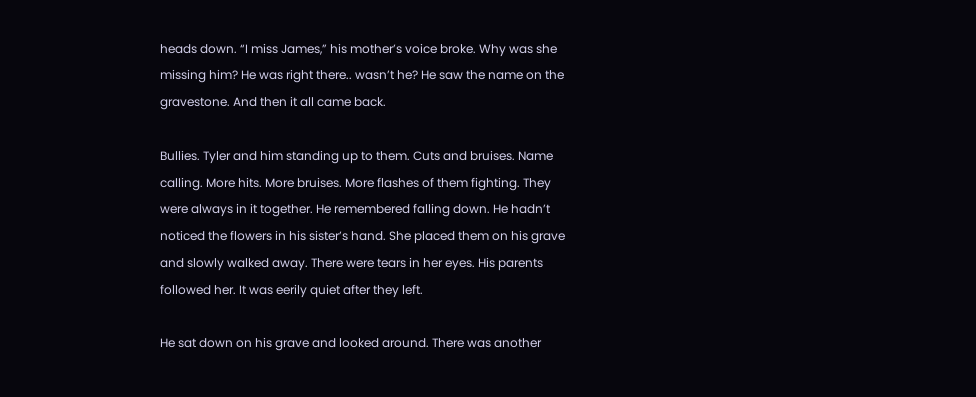heads down. “I miss James,” his mother’s voice broke. Why was she missing him? He was right there.. wasn’t he? He saw the name on the gravestone. And then it all came back.

Bullies. Tyler and him standing up to them. Cuts and bruises. Name calling. More hits. More bruises. More flashes of them fighting. They were always in it together. He remembered falling down. He hadn’t noticed the flowers in his sister’s hand. She placed them on his grave and slowly walked away. There were tears in her eyes. His parents followed her. It was eerily quiet after they left.

He sat down on his grave and looked around. There was another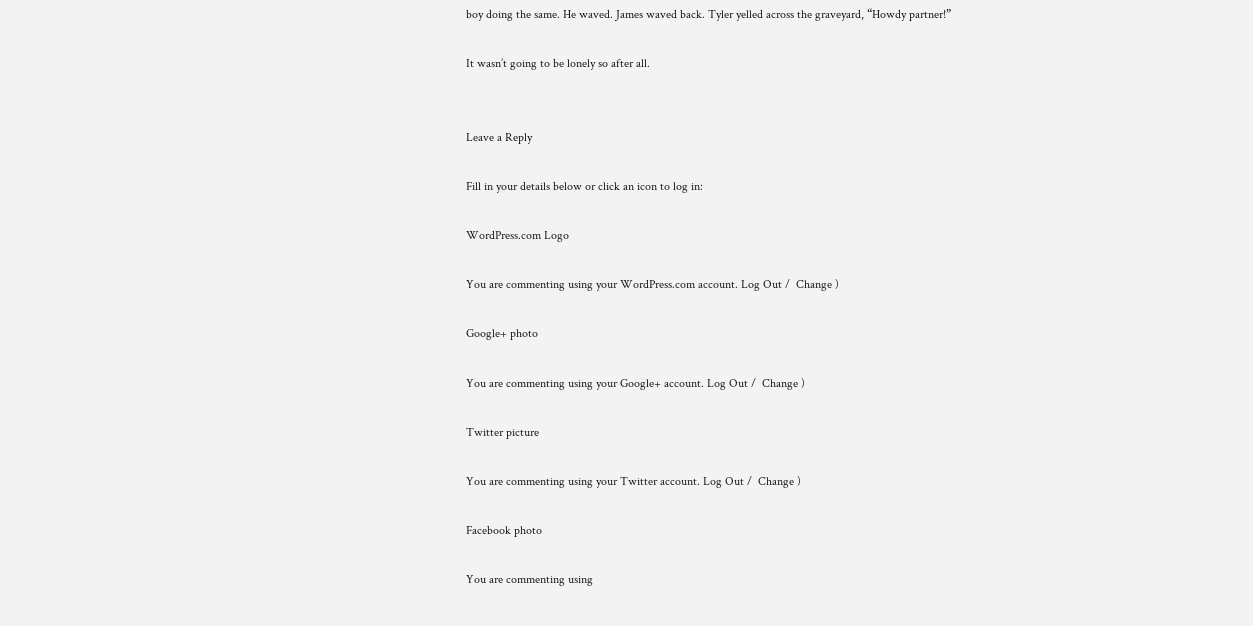boy doing the same. He waved. James waved back. Tyler yelled across the graveyard, “Howdy partner!”

It wasn’t going to be lonely so after all.


Leave a Reply

Fill in your details below or click an icon to log in:

WordPress.com Logo

You are commenting using your WordPress.com account. Log Out /  Change )

Google+ photo

You are commenting using your Google+ account. Log Out /  Change )

Twitter picture

You are commenting using your Twitter account. Log Out /  Change )

Facebook photo

You are commenting using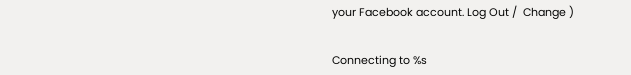your Facebook account. Log Out /  Change )


Connecting to %s